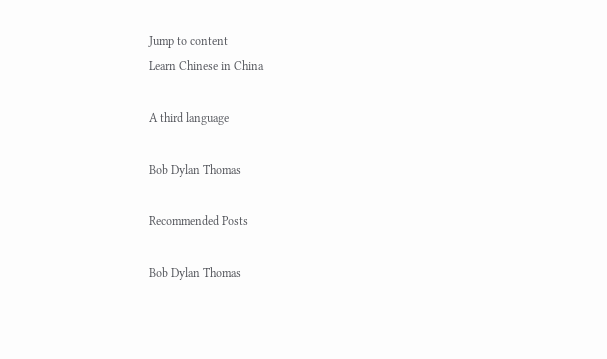Jump to content
Learn Chinese in China

A third language

Bob Dylan Thomas

Recommended Posts

Bob Dylan Thomas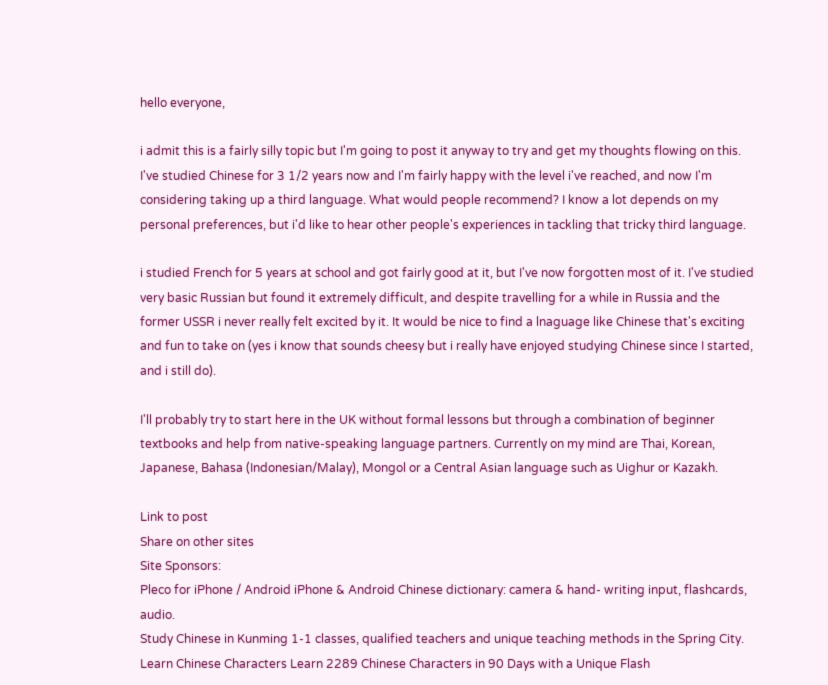hello everyone,

i admit this is a fairly silly topic but I'm going to post it anyway to try and get my thoughts flowing on this. I've studied Chinese for 3 1/2 years now and I'm fairly happy with the level i've reached, and now I'm considering taking up a third language. What would people recommend? I know a lot depends on my personal preferences, but i'd like to hear other people's experiences in tackling that tricky third language.

i studied French for 5 years at school and got fairly good at it, but I've now forgotten most of it. I've studied very basic Russian but found it extremely difficult, and despite travelling for a while in Russia and the former USSR i never really felt excited by it. It would be nice to find a lnaguage like Chinese that's exciting and fun to take on (yes i know that sounds cheesy but i really have enjoyed studying Chinese since I started, and i still do).

I'll probably try to start here in the UK without formal lessons but through a combination of beginner textbooks and help from native-speaking language partners. Currently on my mind are Thai, Korean, Japanese, Bahasa (Indonesian/Malay), Mongol or a Central Asian language such as Uighur or Kazakh.

Link to post
Share on other sites
Site Sponsors:
Pleco for iPhone / Android iPhone & Android Chinese dictionary: camera & hand- writing input, flashcards, audio.
Study Chinese in Kunming 1-1 classes, qualified teachers and unique teaching methods in the Spring City.
Learn Chinese Characters Learn 2289 Chinese Characters in 90 Days with a Unique Flash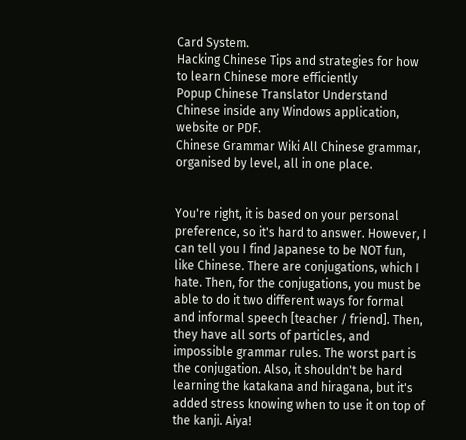Card System.
Hacking Chinese Tips and strategies for how to learn Chinese more efficiently
Popup Chinese Translator Understand Chinese inside any Windows application, website or PDF.
Chinese Grammar Wiki All Chinese grammar, organised by level, all in one place.


You're right, it is based on your personal preference, so it's hard to answer. However, I can tell you I find Japanese to be NOT fun, like Chinese. There are conjugations, which I hate. Then, for the conjugations, you must be able to do it two different ways for formal and informal speech [teacher / friend]. Then, they have all sorts of particles, and impossible grammar rules. The worst part is the conjugation. Also, it shouldn't be hard learning the katakana and hiragana, but it's added stress knowing when to use it on top of the kanji. Aiya!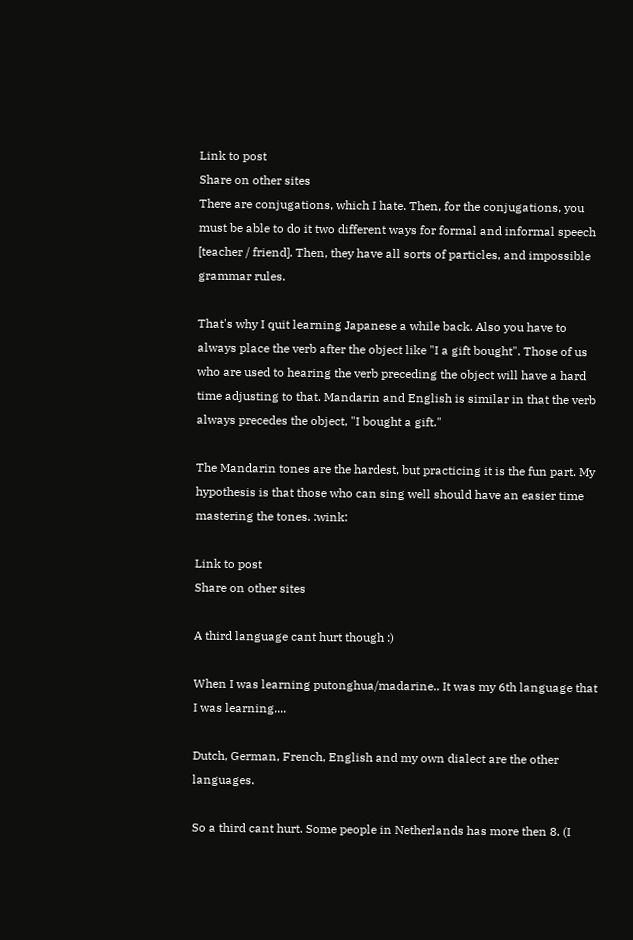Link to post
Share on other sites
There are conjugations, which I hate. Then, for the conjugations, you must be able to do it two different ways for formal and informal speech [teacher / friend]. Then, they have all sorts of particles, and impossible grammar rules.

That's why I quit learning Japanese a while back. Also you have to always place the verb after the object like "I a gift bought". Those of us who are used to hearing the verb preceding the object will have a hard time adjusting to that. Mandarin and English is similar in that the verb always precedes the object, "I bought a gift."

The Mandarin tones are the hardest, but practicing it is the fun part. My hypothesis is that those who can sing well should have an easier time mastering the tones. :wink:

Link to post
Share on other sites

A third language cant hurt though :)

When I was learning putonghua/madarine.. It was my 6th language that I was learning....

Dutch, German, French, English and my own dialect are the other languages.

So a third cant hurt. Some people in Netherlands has more then 8. (I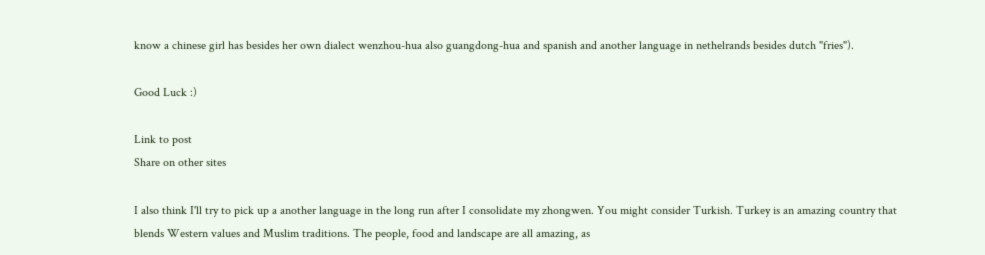know a chinese girl has besides her own dialect wenzhou-hua also guangdong-hua and spanish and another language in nethelrands besides dutch "fries").

Good Luck :)

Link to post
Share on other sites

I also think I'll try to pick up a another language in the long run after I consolidate my zhongwen. You might consider Turkish. Turkey is an amazing country that blends Western values and Muslim traditions. The people, food and landscape are all amazing, as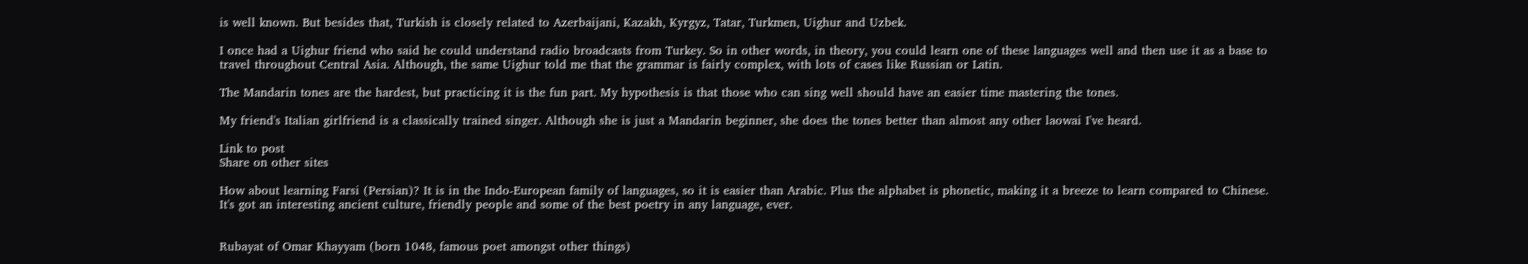is well known. But besides that, Turkish is closely related to Azerbaijani, Kazakh, Kyrgyz, Tatar, Turkmen, Uighur and Uzbek.

I once had a Uighur friend who said he could understand radio broadcasts from Turkey. So in other words, in theory, you could learn one of these languages well and then use it as a base to travel throughout Central Asia. Although, the same Uighur told me that the grammar is fairly complex, with lots of cases like Russian or Latin.

The Mandarin tones are the hardest, but practicing it is the fun part. My hypothesis is that those who can sing well should have an easier time mastering the tones.

My friend's Italian girlfriend is a classically trained singer. Although she is just a Mandarin beginner, she does the tones better than almost any other laowai I've heard.

Link to post
Share on other sites

How about learning Farsi (Persian)? It is in the Indo-European family of languages, so it is easier than Arabic. Plus the alphabet is phonetic, making it a breeze to learn compared to Chinese. It's got an interesting ancient culture, friendly people and some of the best poetry in any language, ever.


Rubayat of Omar Khayyam (born 1048, famous poet amongst other things)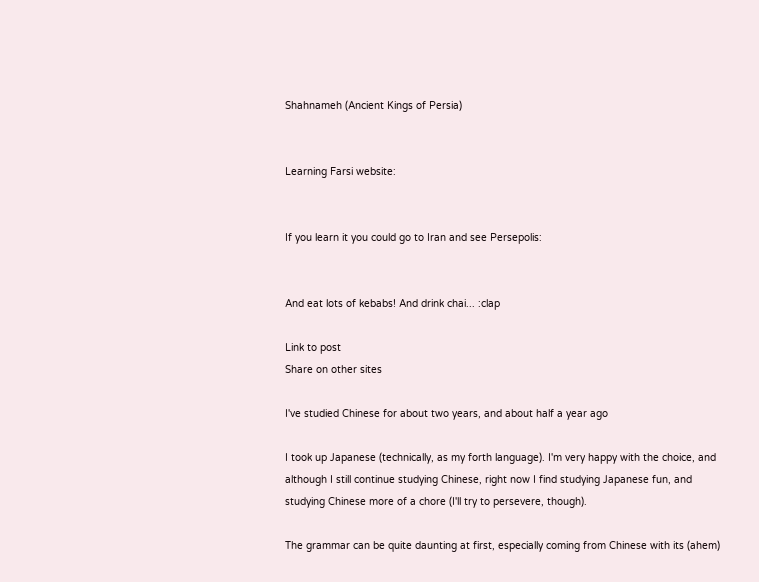Shahnameh (Ancient Kings of Persia)


Learning Farsi website:


If you learn it you could go to Iran and see Persepolis:


And eat lots of kebabs! And drink chai... :clap

Link to post
Share on other sites

I've studied Chinese for about two years, and about half a year ago

I took up Japanese (technically, as my forth language). I'm very happy with the choice, and although I still continue studying Chinese, right now I find studying Japanese fun, and studying Chinese more of a chore (I'll try to persevere, though).

The grammar can be quite daunting at first, especially coming from Chinese with its (ahem)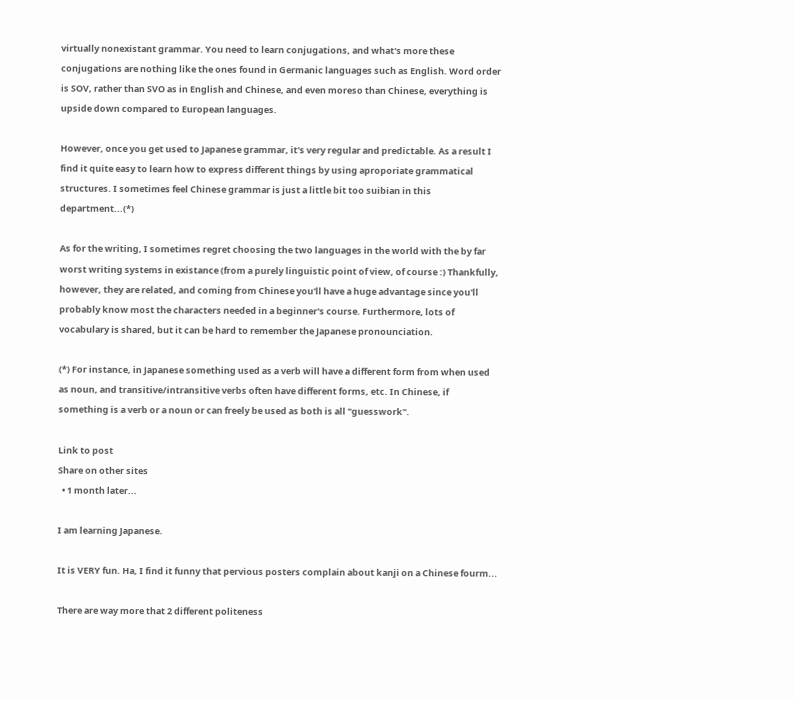virtually nonexistant grammar. You need to learn conjugations, and what's more these conjugations are nothing like the ones found in Germanic languages such as English. Word order is SOV, rather than SVO as in English and Chinese, and even moreso than Chinese, everything is upside down compared to European languages.

However, once you get used to Japanese grammar, it's very regular and predictable. As a result I find it quite easy to learn how to express different things by using aproporiate grammatical structures. I sometimes feel Chinese grammar is just a little bit too suibian in this department...(*)

As for the writing, I sometimes regret choosing the two languages in the world with the by far worst writing systems in existance (from a purely linguistic point of view, of course :) Thankfully, however, they are related, and coming from Chinese you'll have a huge advantage since you'll probably know most the characters needed in a beginner's course. Furthermore, lots of vocabulary is shared, but it can be hard to remember the Japanese pronounciation.

(*) For instance, in Japanese something used as a verb will have a different form from when used as noun, and transitive/intransitive verbs often have different forms, etc. In Chinese, if something is a verb or a noun or can freely be used as both is all "guesswork".

Link to post
Share on other sites
  • 1 month later...

I am learning Japanese.

It is VERY fun. Ha, I find it funny that pervious posters complain about kanji on a Chinese fourm...

There are way more that 2 different politeness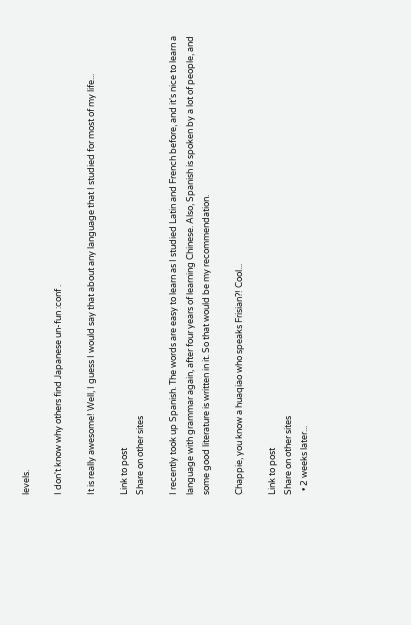levels.

I don't know why others find Japanese un-fun :conf .

It is really awesome! Well, I guess I would say that about any language that I studied for most of my life...

Link to post
Share on other sites

I recently took up Spanish. The words are easy to learn as I studied Latin and French before, and it's nice to learn a language with grammar again, after four years of learning Chinese. Also, Spanish is spoken by a lot of people, and some good literature is written in it. So that would be my recommendation.

Chappie, you know a huaqiao who speaks Frisian?! Cool...

Link to post
Share on other sites
  • 2 weeks later...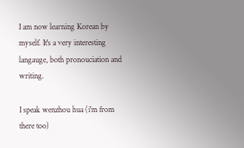I am now learning Korean by myself. It's a very interesting langauge, both pronouciation and writing.

I speak wenzhou hua (i'm from there too)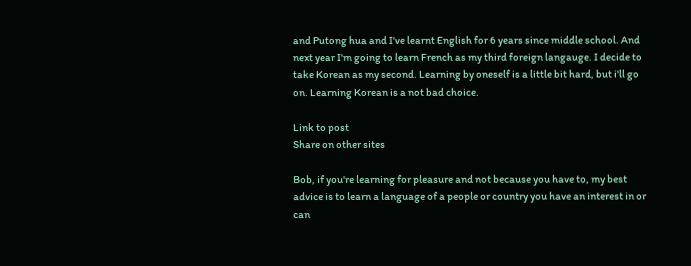and Putong hua and I've learnt English for 6 years since middle school. And next year I'm going to learn French as my third foreign langauge. I decide to take Korean as my second. Learning by oneself is a little bit hard, but i'll go on. Learning Korean is a not bad choice.

Link to post
Share on other sites

Bob, if you're learning for pleasure and not because you have to, my best advice is to learn a language of a people or country you have an interest in or can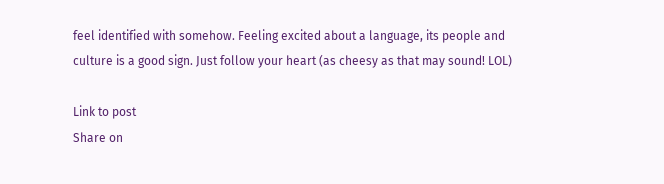feel identified with somehow. Feeling excited about a language, its people and culture is a good sign. Just follow your heart (as cheesy as that may sound! LOL)

Link to post
Share on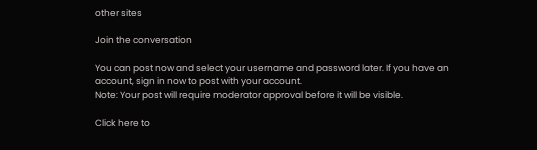other sites

Join the conversation

You can post now and select your username and password later. If you have an account, sign in now to post with your account.
Note: Your post will require moderator approval before it will be visible.

Click here to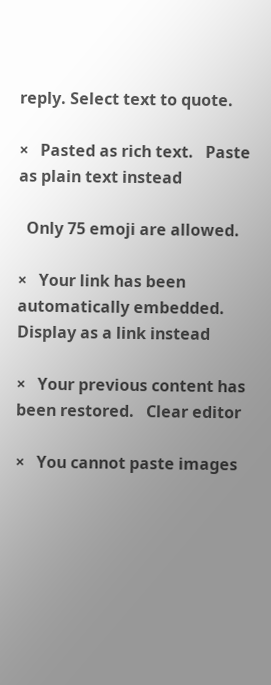reply. Select text to quote.

×   Pasted as rich text.   Paste as plain text instead

  Only 75 emoji are allowed.

×   Your link has been automatically embedded.   Display as a link instead

×   Your previous content has been restored.   Clear editor

×   You cannot paste images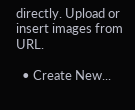directly. Upload or insert images from URL.

  • Create New...